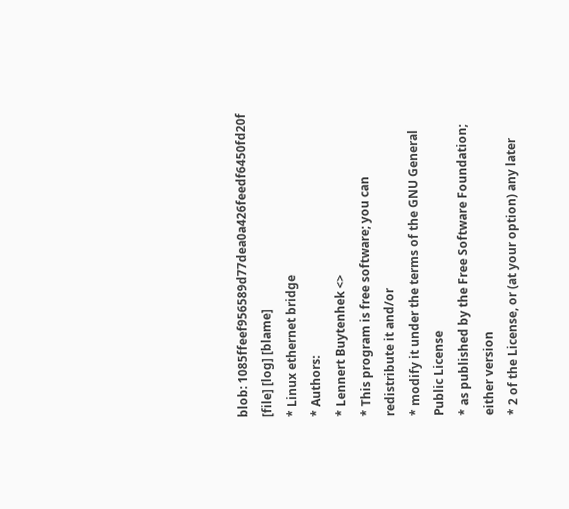blob: 1085ffeef956589d77dea0a426feedf6450fd20f [file] [log] [blame]
* Linux ethernet bridge
* Authors:
* Lennert Buytenhek <>
* This program is free software; you can redistribute it and/or
* modify it under the terms of the GNU General Public License
* as published by the Free Software Foundation; either version
* 2 of the License, or (at your option) any later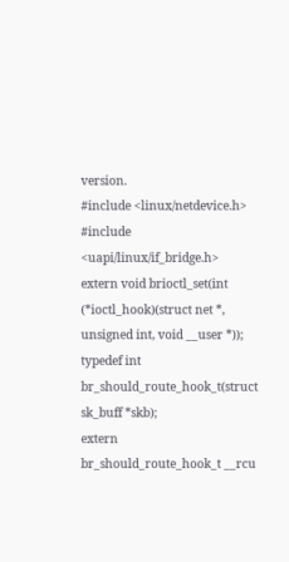version.
#include <linux/netdevice.h>
#include <uapi/linux/if_bridge.h>
extern void brioctl_set(int (*ioctl_hook)(struct net *, unsigned int, void __user *));
typedef int br_should_route_hook_t(struct sk_buff *skb);
extern br_should_route_hook_t __rcu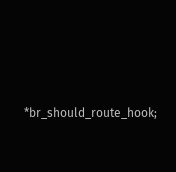*br_should_route_hook;